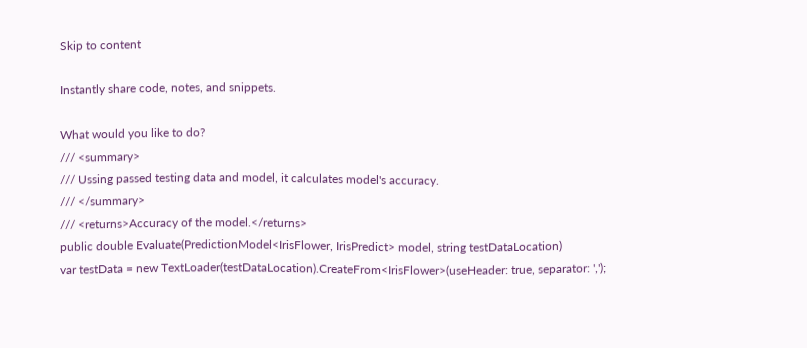Skip to content

Instantly share code, notes, and snippets.

What would you like to do?
/// <summary>
/// Ussing passed testing data and model, it calculates model's accuracy.
/// </summary>
/// <returns>Accuracy of the model.</returns>
public double Evaluate(PredictionModel<IrisFlower, IrisPredict> model, string testDataLocation)
var testData = new TextLoader(testDataLocation).CreateFrom<IrisFlower>(useHeader: true, separator: ',');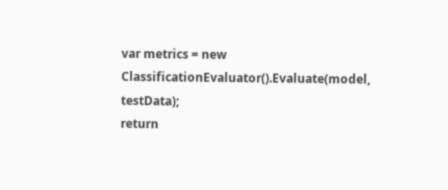var metrics = new ClassificationEvaluator().Evaluate(model, testData);
return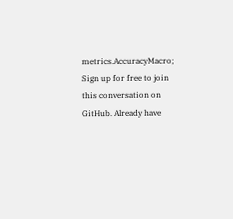metrics.AccuracyMacro;
Sign up for free to join this conversation on GitHub. Already have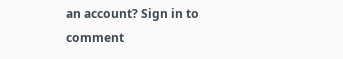an account? Sign in to comment